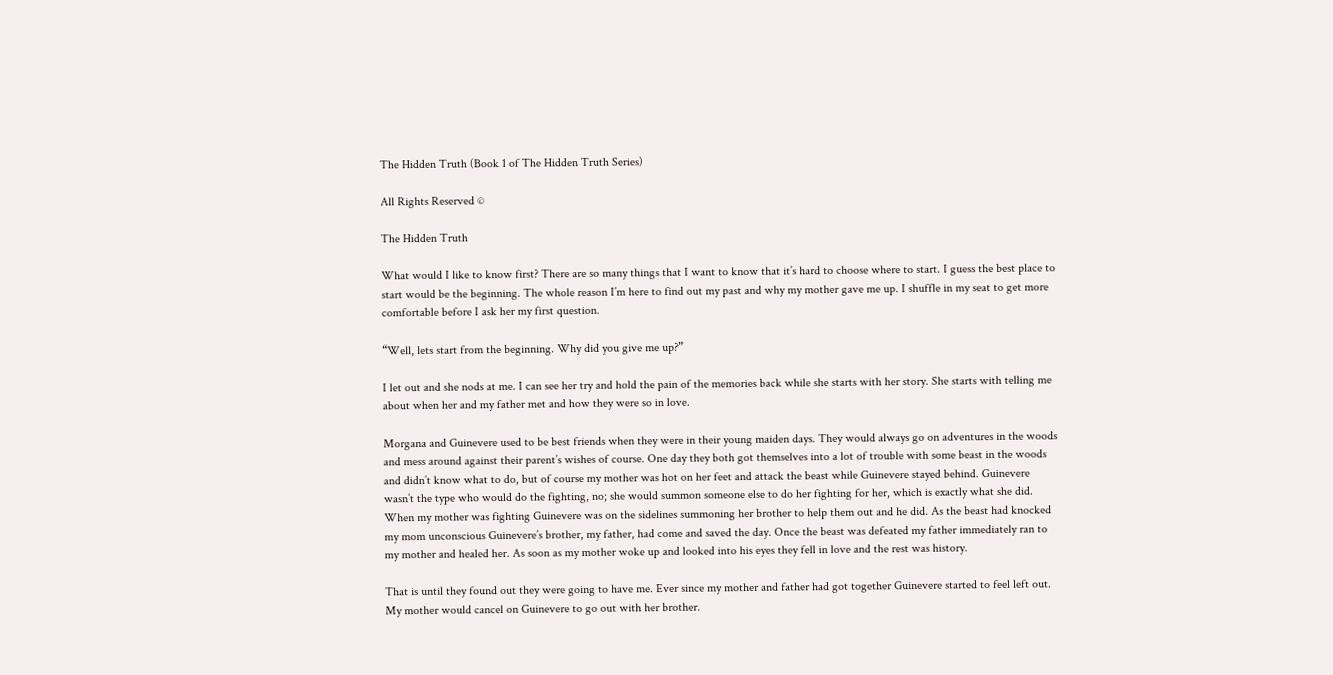The Hidden Truth (Book 1 of The Hidden Truth Series)

All Rights Reserved ©

The Hidden Truth

What would I like to know first? There are so many things that I want to know that it’s hard to choose where to start. I guess the best place to start would be the beginning. The whole reason I’m here to find out my past and why my mother gave me up. I shuffle in my seat to get more comfortable before I ask her my first question.

“Well, lets start from the beginning. Why did you give me up?”

I let out and she nods at me. I can see her try and hold the pain of the memories back while she starts with her story. She starts with telling me about when her and my father met and how they were so in love.

Morgana and Guinevere used to be best friends when they were in their young maiden days. They would always go on adventures in the woods and mess around against their parent’s wishes of course. One day they both got themselves into a lot of trouble with some beast in the woods and didn’t know what to do, but of course my mother was hot on her feet and attack the beast while Guinevere stayed behind. Guinevere wasn’t the type who would do the fighting, no; she would summon someone else to do her fighting for her, which is exactly what she did. When my mother was fighting Guinevere was on the sidelines summoning her brother to help them out and he did. As the beast had knocked my mom unconscious Guinevere’s brother, my father, had come and saved the day. Once the beast was defeated my father immediately ran to my mother and healed her. As soon as my mother woke up and looked into his eyes they fell in love and the rest was history.

That is until they found out they were going to have me. Ever since my mother and father had got together Guinevere started to feel left out. My mother would cancel on Guinevere to go out with her brother.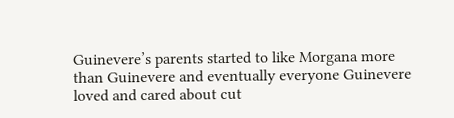Guinevere’s parents started to like Morgana more than Guinevere and eventually everyone Guinevere loved and cared about cut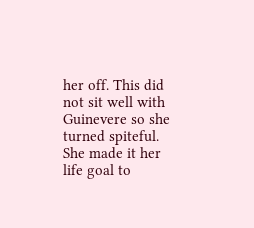her off. This did not sit well with Guinevere so she turned spiteful. She made it her life goal to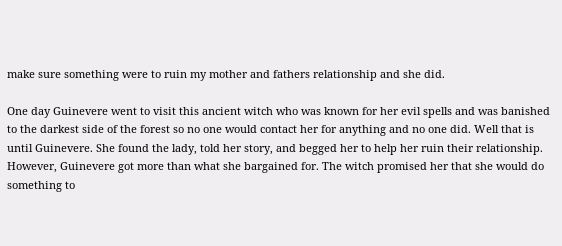make sure something were to ruin my mother and fathers relationship and she did.

One day Guinevere went to visit this ancient witch who was known for her evil spells and was banished to the darkest side of the forest so no one would contact her for anything and no one did. Well that is until Guinevere. She found the lady, told her story, and begged her to help her ruin their relationship. However, Guinevere got more than what she bargained for. The witch promised her that she would do something to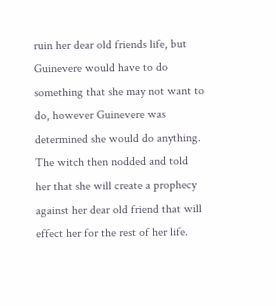ruin her dear old friends life, but Guinevere would have to do something that she may not want to do, however Guinevere was determined she would do anything. The witch then nodded and told her that she will create a prophecy against her dear old friend that will effect her for the rest of her life.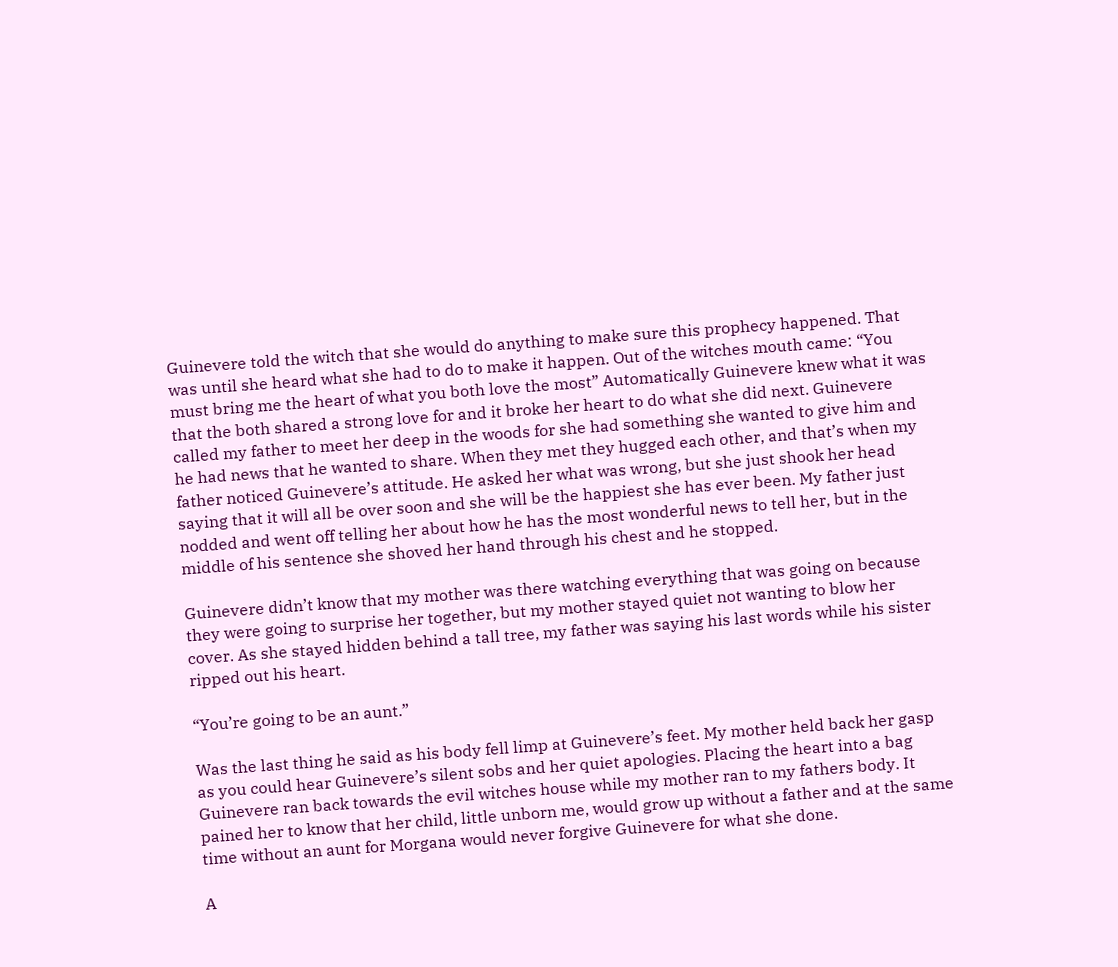Guinevere told the witch that she would do anything to make sure this prophecy happened. That was until she heard what she had to do to make it happen. Out of the witches mouth came: “You must bring me the heart of what you both love the most” Automatically Guinevere knew what it was that the both shared a strong love for and it broke her heart to do what she did next. Guinevere called my father to meet her deep in the woods for she had something she wanted to give him and he had news that he wanted to share. When they met they hugged each other, and that’s when my father noticed Guinevere’s attitude. He asked her what was wrong, but she just shook her head saying that it will all be over soon and she will be the happiest she has ever been. My father just nodded and went off telling her about how he has the most wonderful news to tell her, but in the middle of his sentence she shoved her hand through his chest and he stopped.

Guinevere didn’t know that my mother was there watching everything that was going on because they were going to surprise her together, but my mother stayed quiet not wanting to blow her cover. As she stayed hidden behind a tall tree, my father was saying his last words while his sister ripped out his heart.

“You’re going to be an aunt.”

Was the last thing he said as his body fell limp at Guinevere’s feet. My mother held back her gasp as you could hear Guinevere’s silent sobs and her quiet apologies. Placing the heart into a bag Guinevere ran back towards the evil witches house while my mother ran to my fathers body. It pained her to know that her child, little unborn me, would grow up without a father and at the same time without an aunt for Morgana would never forgive Guinevere for what she done.

A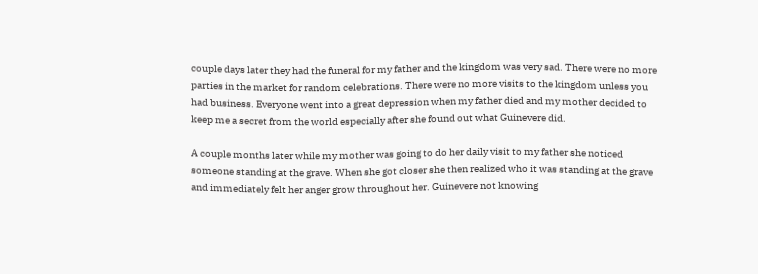couple days later they had the funeral for my father and the kingdom was very sad. There were no more parties in the market for random celebrations. There were no more visits to the kingdom unless you had business. Everyone went into a great depression when my father died and my mother decided to keep me a secret from the world especially after she found out what Guinevere did.

A couple months later while my mother was going to do her daily visit to my father she noticed someone standing at the grave. When she got closer she then realized who it was standing at the grave and immediately felt her anger grow throughout her. Guinevere not knowing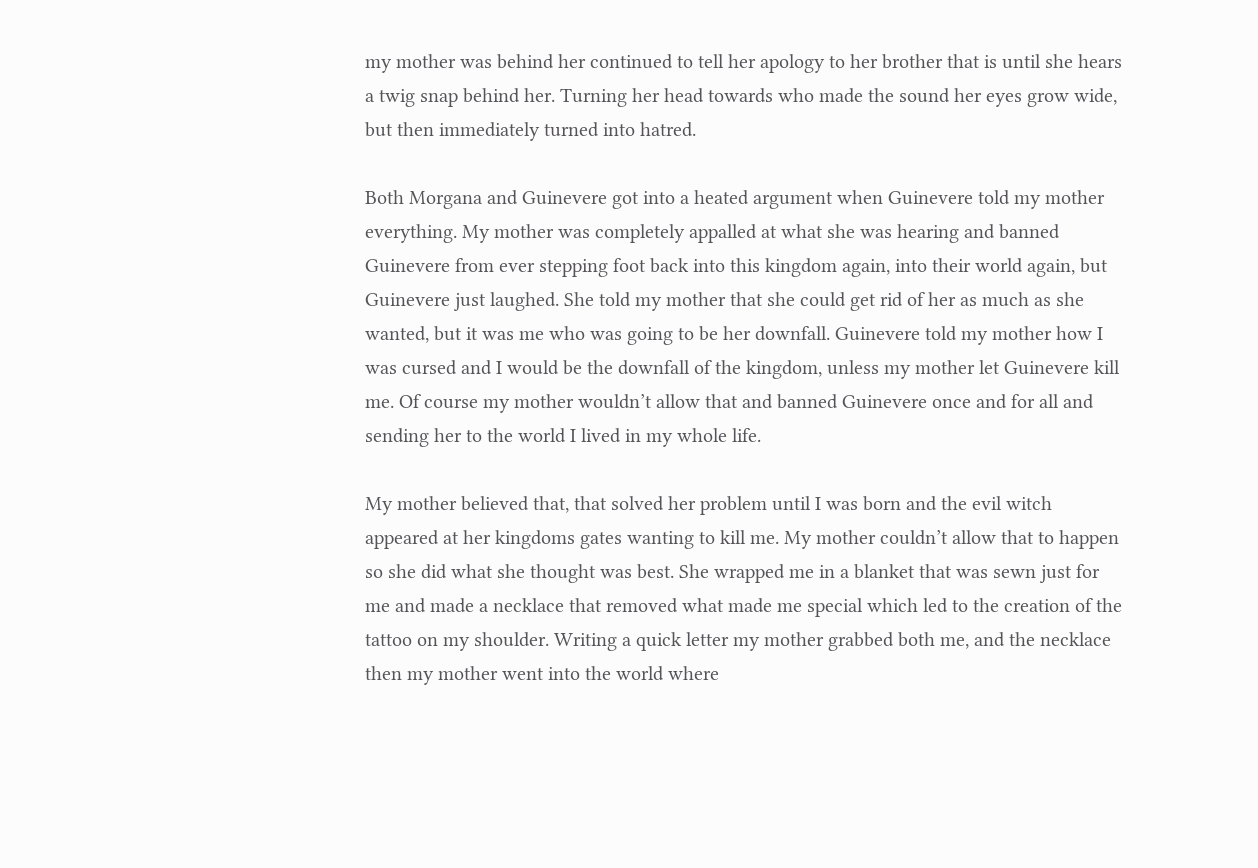my mother was behind her continued to tell her apology to her brother that is until she hears a twig snap behind her. Turning her head towards who made the sound her eyes grow wide, but then immediately turned into hatred.

Both Morgana and Guinevere got into a heated argument when Guinevere told my mother everything. My mother was completely appalled at what she was hearing and banned Guinevere from ever stepping foot back into this kingdom again, into their world again, but Guinevere just laughed. She told my mother that she could get rid of her as much as she wanted, but it was me who was going to be her downfall. Guinevere told my mother how I was cursed and I would be the downfall of the kingdom, unless my mother let Guinevere kill me. Of course my mother wouldn’t allow that and banned Guinevere once and for all and sending her to the world I lived in my whole life.

My mother believed that, that solved her problem until I was born and the evil witch appeared at her kingdoms gates wanting to kill me. My mother couldn’t allow that to happen so she did what she thought was best. She wrapped me in a blanket that was sewn just for me and made a necklace that removed what made me special which led to the creation of the tattoo on my shoulder. Writing a quick letter my mother grabbed both me, and the necklace then my mother went into the world where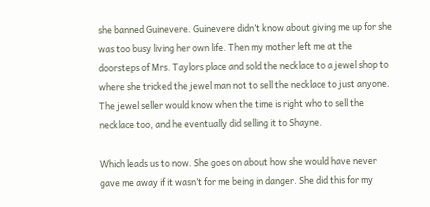she banned Guinevere. Guinevere didn’t know about giving me up for she was too busy living her own life. Then my mother left me at the doorsteps of Mrs. Taylors place and sold the necklace to a jewel shop to where she tricked the jewel man not to sell the necklace to just anyone. The jewel seller would know when the time is right who to sell the necklace too, and he eventually did selling it to Shayne.

Which leads us to now. She goes on about how she would have never gave me away if it wasn’t for me being in danger. She did this for my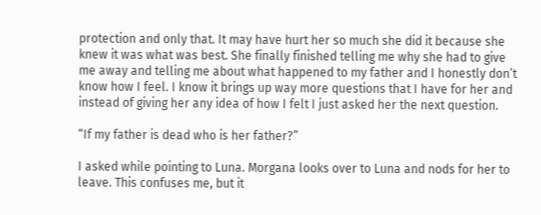protection and only that. It may have hurt her so much she did it because she knew it was what was best. She finally finished telling me why she had to give me away and telling me about what happened to my father and I honestly don’t know how I feel. I know it brings up way more questions that I have for her and instead of giving her any idea of how I felt I just asked her the next question.

“If my father is dead who is her father?”

I asked while pointing to Luna. Morgana looks over to Luna and nods for her to leave. This confuses me, but it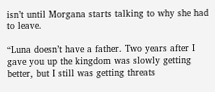isn’t until Morgana starts talking to why she had to leave.

“Luna doesn’t have a father. Two years after I gave you up the kingdom was slowly getting better, but I still was getting threats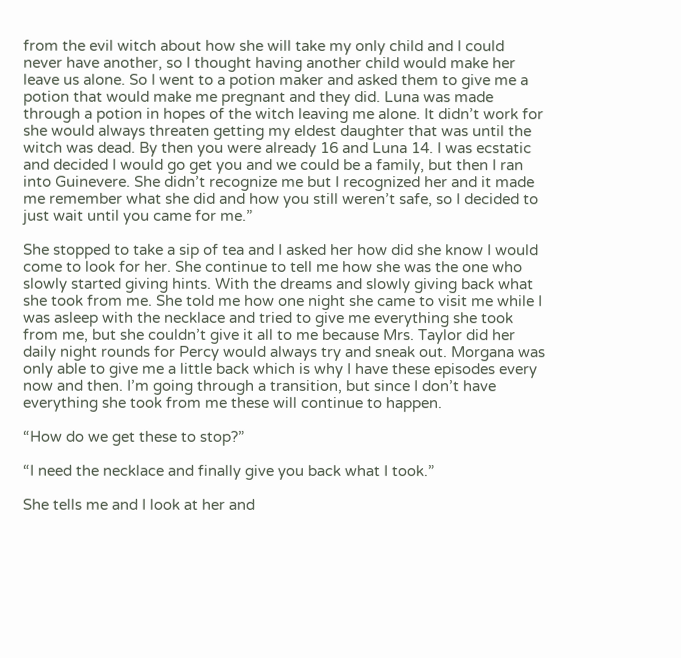from the evil witch about how she will take my only child and I could never have another, so I thought having another child would make her leave us alone. So I went to a potion maker and asked them to give me a potion that would make me pregnant and they did. Luna was made through a potion in hopes of the witch leaving me alone. It didn’t work for she would always threaten getting my eldest daughter that was until the witch was dead. By then you were already 16 and Luna 14. I was ecstatic and decided I would go get you and we could be a family, but then I ran into Guinevere. She didn’t recognize me but I recognized her and it made me remember what she did and how you still weren’t safe, so I decided to just wait until you came for me.”

She stopped to take a sip of tea and I asked her how did she know I would come to look for her. She continue to tell me how she was the one who slowly started giving hints. With the dreams and slowly giving back what she took from me. She told me how one night she came to visit me while I was asleep with the necklace and tried to give me everything she took from me, but she couldn’t give it all to me because Mrs. Taylor did her daily night rounds for Percy would always try and sneak out. Morgana was only able to give me a little back which is why I have these episodes every now and then. I’m going through a transition, but since I don’t have everything she took from me these will continue to happen.

“How do we get these to stop?”

“I need the necklace and finally give you back what I took.”

She tells me and I look at her and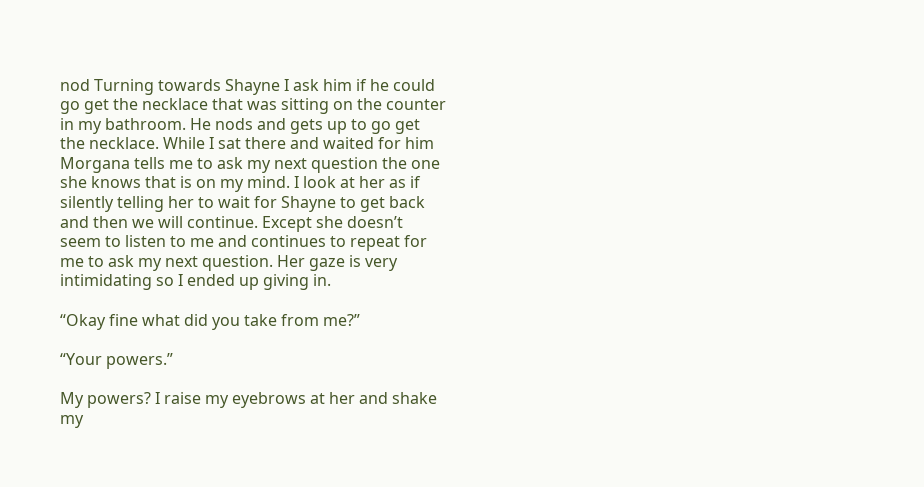nod Turning towards Shayne I ask him if he could go get the necklace that was sitting on the counter in my bathroom. He nods and gets up to go get the necklace. While I sat there and waited for him Morgana tells me to ask my next question the one she knows that is on my mind. I look at her as if silently telling her to wait for Shayne to get back and then we will continue. Except she doesn’t seem to listen to me and continues to repeat for me to ask my next question. Her gaze is very intimidating so I ended up giving in.

“Okay fine what did you take from me?”

“Your powers.”

My powers? I raise my eyebrows at her and shake my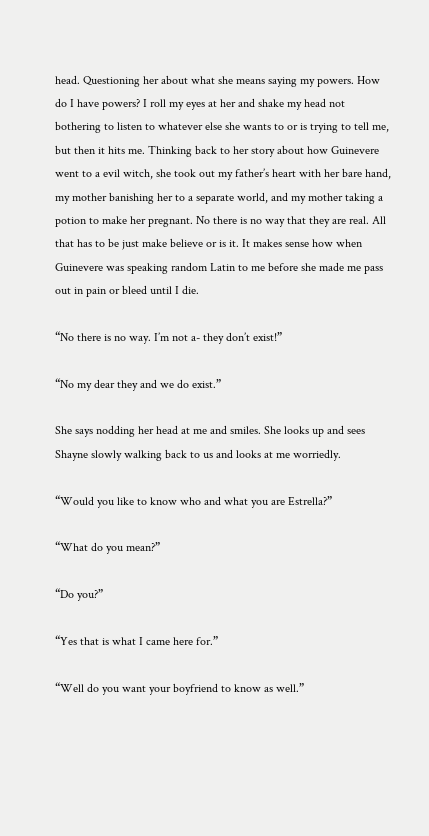head. Questioning her about what she means saying my powers. How do I have powers? I roll my eyes at her and shake my head not bothering to listen to whatever else she wants to or is trying to tell me, but then it hits me. Thinking back to her story about how Guinevere went to a evil witch, she took out my father’s heart with her bare hand, my mother banishing her to a separate world, and my mother taking a potion to make her pregnant. No there is no way that they are real. All that has to be just make believe or is it. It makes sense how when Guinevere was speaking random Latin to me before she made me pass out in pain or bleed until I die.

“No there is no way. I’m not a- they don’t exist!”

“No my dear they and we do exist.”

She says nodding her head at me and smiles. She looks up and sees Shayne slowly walking back to us and looks at me worriedly.

“Would you like to know who and what you are Estrella?”

“What do you mean?”

“Do you?”

“Yes that is what I came here for.”

“Well do you want your boyfriend to know as well.”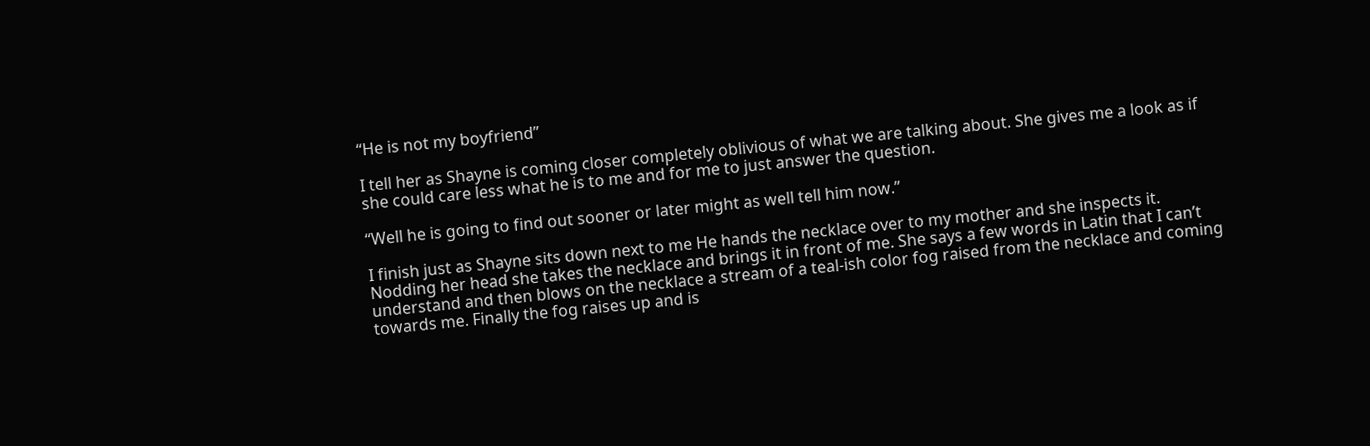“He is not my boyfriend”

I tell her as Shayne is coming closer completely oblivious of what we are talking about. She gives me a look as if she could care less what he is to me and for me to just answer the question.

“Well he is going to find out sooner or later might as well tell him now.”

I finish just as Shayne sits down next to me He hands the necklace over to my mother and she inspects it. Nodding her head she takes the necklace and brings it in front of me. She says a few words in Latin that I can’t understand and then blows on the necklace a stream of a teal-ish color fog raised from the necklace and coming towards me. Finally the fog raises up and is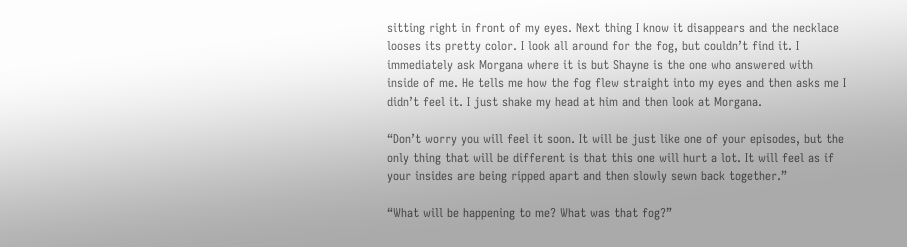sitting right in front of my eyes. Next thing I know it disappears and the necklace looses its pretty color. I look all around for the fog, but couldn’t find it. I immediately ask Morgana where it is but Shayne is the one who answered with inside of me. He tells me how the fog flew straight into my eyes and then asks me I didn’t feel it. I just shake my head at him and then look at Morgana.

“Don’t worry you will feel it soon. It will be just like one of your episodes, but the only thing that will be different is that this one will hurt a lot. It will feel as if your insides are being ripped apart and then slowly sewn back together.”

“What will be happening to me? What was that fog?”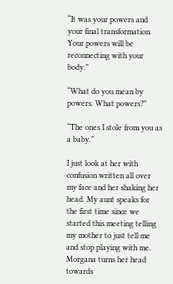“It was your powers and your final transformation. Your powers will be reconnecting with your body.”

“What do you mean by powers. What powers?”

“The ones I stole from you as a baby.”

I just look at her with confusion written all over my face and her shaking her head. My aunt speaks for the first time since we started this meeting telling my mother to just tell me and stop playing with me. Morgana turns her head towards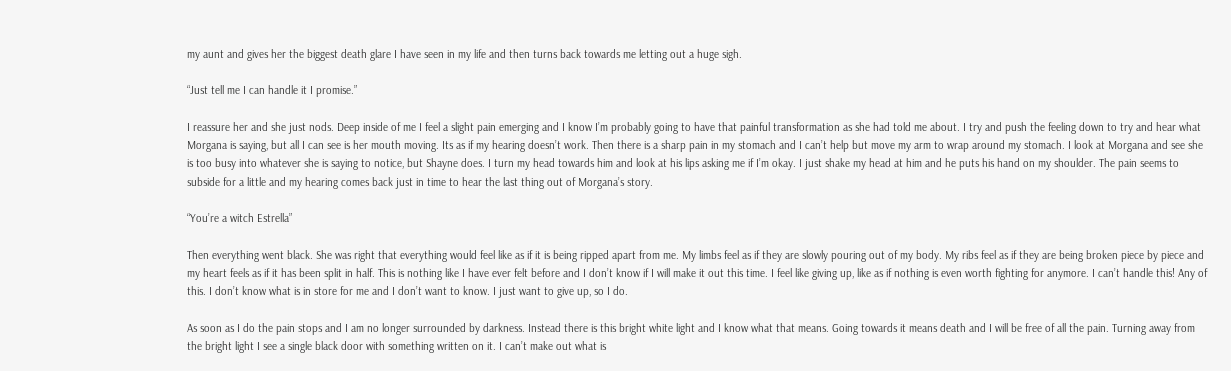my aunt and gives her the biggest death glare I have seen in my life and then turns back towards me letting out a huge sigh.

“Just tell me I can handle it I promise.”

I reassure her and she just nods. Deep inside of me I feel a slight pain emerging and I know I’m probably going to have that painful transformation as she had told me about. I try and push the feeling down to try and hear what Morgana is saying, but all I can see is her mouth moving. Its as if my hearing doesn’t work. Then there is a sharp pain in my stomach and I can’t help but move my arm to wrap around my stomach. I look at Morgana and see she is too busy into whatever she is saying to notice, but Shayne does. I turn my head towards him and look at his lips asking me if I’m okay. I just shake my head at him and he puts his hand on my shoulder. The pain seems to subside for a little and my hearing comes back just in time to hear the last thing out of Morgana’s story.

“You’re a witch Estrella”

Then everything went black. She was right that everything would feel like as if it is being ripped apart from me. My limbs feel as if they are slowly pouring out of my body. My ribs feel as if they are being broken piece by piece and my heart feels as if it has been split in half. This is nothing like I have ever felt before and I don’t know if I will make it out this time. I feel like giving up, like as if nothing is even worth fighting for anymore. I can’t handle this! Any of this. I don’t know what is in store for me and I don’t want to know. I just want to give up, so I do.

As soon as I do the pain stops and I am no longer surrounded by darkness. Instead there is this bright white light and I know what that means. Going towards it means death and I will be free of all the pain. Turning away from the bright light I see a single black door with something written on it. I can’t make out what is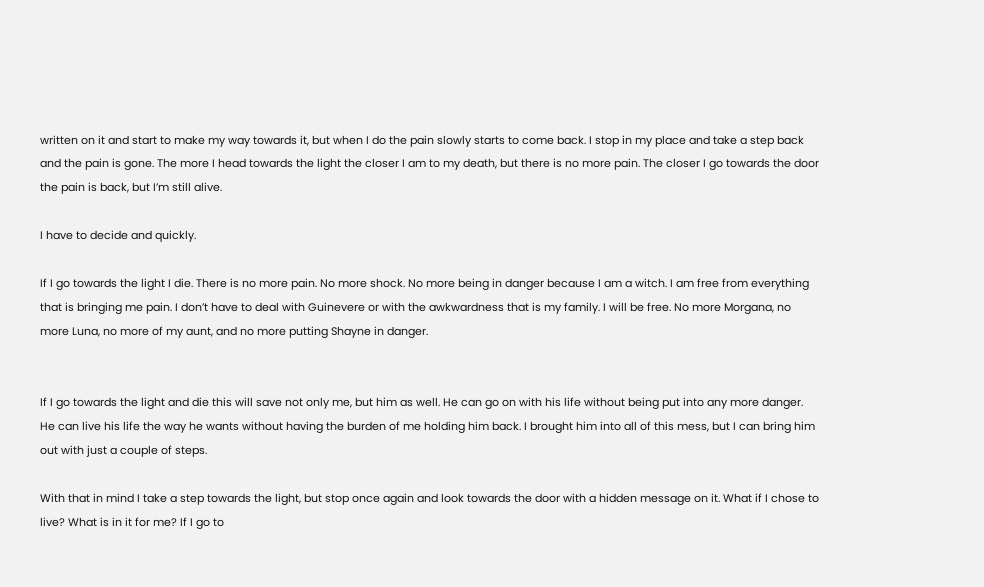written on it and start to make my way towards it, but when I do the pain slowly starts to come back. I stop in my place and take a step back and the pain is gone. The more I head towards the light the closer I am to my death, but there is no more pain. The closer I go towards the door the pain is back, but I’m still alive.

I have to decide and quickly.

If I go towards the light I die. There is no more pain. No more shock. No more being in danger because I am a witch. I am free from everything that is bringing me pain. I don’t have to deal with Guinevere or with the awkwardness that is my family. I will be free. No more Morgana, no more Luna, no more of my aunt, and no more putting Shayne in danger.


If I go towards the light and die this will save not only me, but him as well. He can go on with his life without being put into any more danger. He can live his life the way he wants without having the burden of me holding him back. I brought him into all of this mess, but I can bring him out with just a couple of steps.

With that in mind I take a step towards the light, but stop once again and look towards the door with a hidden message on it. What if I chose to live? What is in it for me? If I go to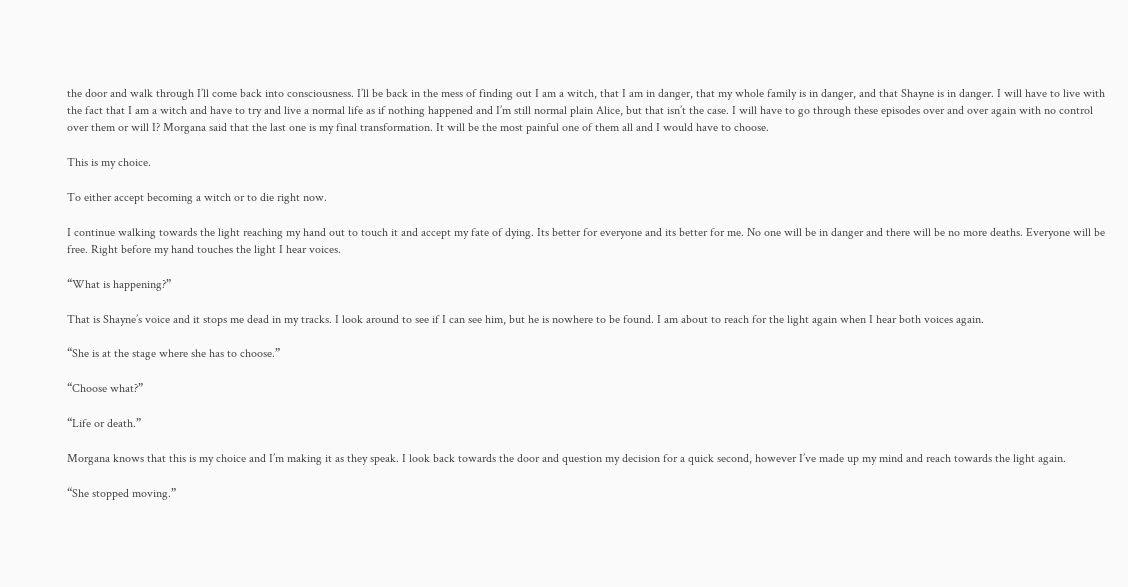the door and walk through I’ll come back into consciousness. I’ll be back in the mess of finding out I am a witch, that I am in danger, that my whole family is in danger, and that Shayne is in danger. I will have to live with the fact that I am a witch and have to try and live a normal life as if nothing happened and I’m still normal plain Alice, but that isn’t the case. I will have to go through these episodes over and over again with no control over them or will I? Morgana said that the last one is my final transformation. It will be the most painful one of them all and I would have to choose.

This is my choice.

To either accept becoming a witch or to die right now.

I continue walking towards the light reaching my hand out to touch it and accept my fate of dying. Its better for everyone and its better for me. No one will be in danger and there will be no more deaths. Everyone will be free. Right before my hand touches the light I hear voices.

“What is happening?”

That is Shayne’s voice and it stops me dead in my tracks. I look around to see if I can see him, but he is nowhere to be found. I am about to reach for the light again when I hear both voices again.

“She is at the stage where she has to choose.”

“Choose what?”

“Life or death.”

Morgana knows that this is my choice and I’m making it as they speak. I look back towards the door and question my decision for a quick second, however I’ve made up my mind and reach towards the light again.

“She stopped moving.”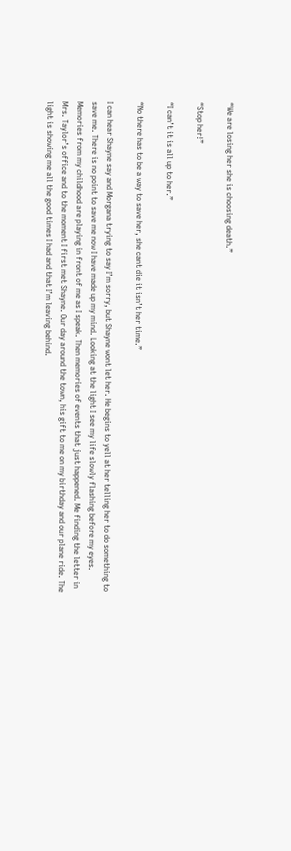“We are losing her she is choosing death.”

“Stop her!”

“I can’t it is all up to her.”

“No there has to be a way to save her, she cant die it isn’t her time.”

I can hear Shayne say and Morgana trying to say I’m sorry, but Shayne wont let her. He begins to yell at her telling her to do something to save me. There is no point to save me now I have made up my mind. Looking at the light I see my life slowly flashing before my eyes. Memories from my childhood are playing in front of me as I speak. Then memories of events that just happened. Me finding the letter in Mrs. Taylor’s office and to the moment I first met Shayne. Our day around the town, his gift to me on my birthday and our plane ride. The light is showing me all the good times I had and that I’m leaving behind.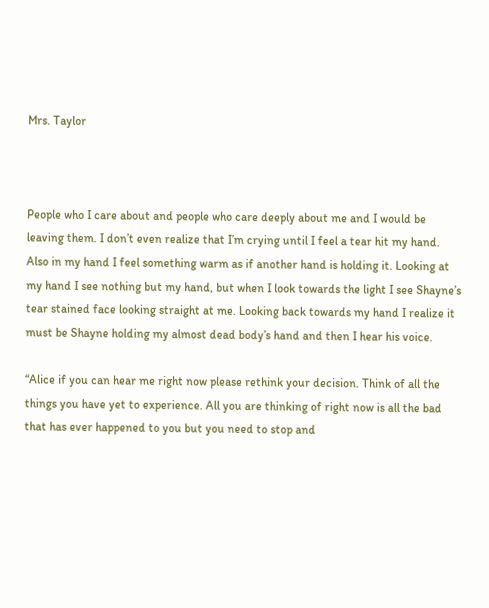Mrs. Taylor



People who I care about and people who care deeply about me and I would be leaving them. I don’t even realize that I’m crying until I feel a tear hit my hand. Also in my hand I feel something warm as if another hand is holding it. Looking at my hand I see nothing but my hand, but when I look towards the light I see Shayne’s tear stained face looking straight at me. Looking back towards my hand I realize it must be Shayne holding my almost dead body’s hand and then I hear his voice.

“Alice if you can hear me right now please rethink your decision. Think of all the things you have yet to experience. All you are thinking of right now is all the bad that has ever happened to you but you need to stop and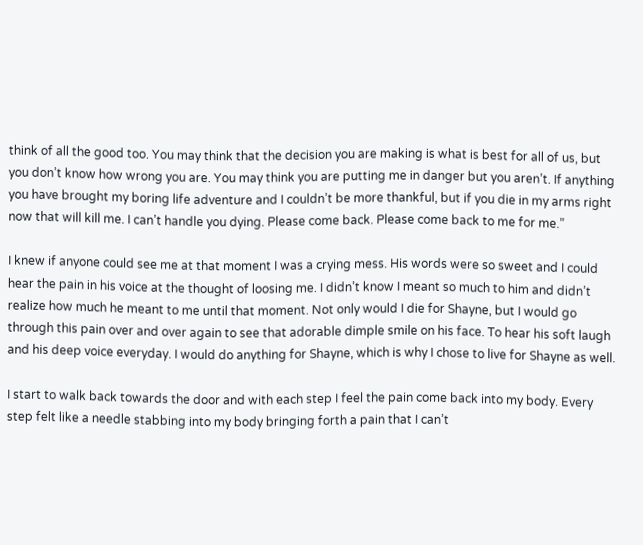think of all the good too. You may think that the decision you are making is what is best for all of us, but you don’t know how wrong you are. You may think you are putting me in danger but you aren’t. If anything you have brought my boring life adventure and I couldn’t be more thankful, but if you die in my arms right now that will kill me. I can’t handle you dying. Please come back. Please come back to me for me.”

I knew if anyone could see me at that moment I was a crying mess. His words were so sweet and I could hear the pain in his voice at the thought of loosing me. I didn’t know I meant so much to him and didn’t realize how much he meant to me until that moment. Not only would I die for Shayne, but I would go through this pain over and over again to see that adorable dimple smile on his face. To hear his soft laugh and his deep voice everyday. I would do anything for Shayne, which is why I chose to live for Shayne as well.

I start to walk back towards the door and with each step I feel the pain come back into my body. Every step felt like a needle stabbing into my body bringing forth a pain that I can’t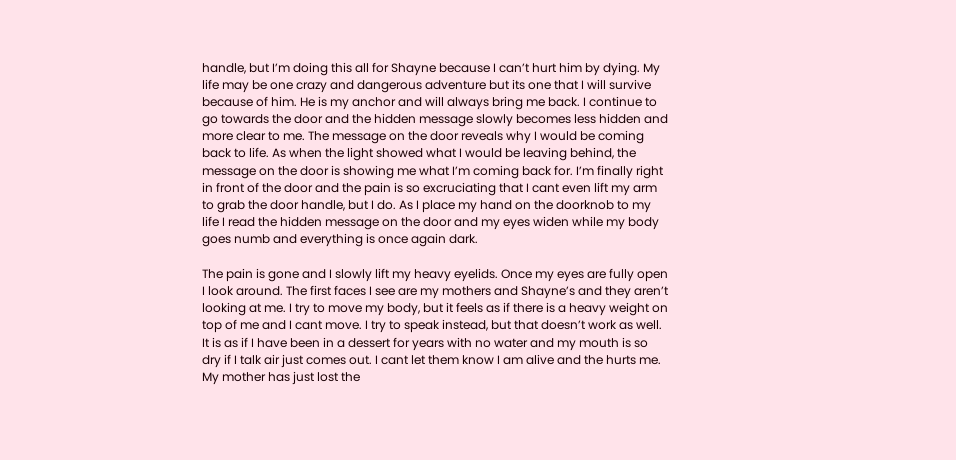handle, but I’m doing this all for Shayne because I can’t hurt him by dying. My life may be one crazy and dangerous adventure but its one that I will survive because of him. He is my anchor and will always bring me back. I continue to go towards the door and the hidden message slowly becomes less hidden and more clear to me. The message on the door reveals why I would be coming back to life. As when the light showed what I would be leaving behind, the message on the door is showing me what I’m coming back for. I’m finally right in front of the door and the pain is so excruciating that I cant even lift my arm to grab the door handle, but I do. As I place my hand on the doorknob to my life I read the hidden message on the door and my eyes widen while my body goes numb and everything is once again dark.

The pain is gone and I slowly lift my heavy eyelids. Once my eyes are fully open I look around. The first faces I see are my mothers and Shayne’s and they aren’t looking at me. I try to move my body, but it feels as if there is a heavy weight on top of me and I cant move. I try to speak instead, but that doesn’t work as well. It is as if I have been in a dessert for years with no water and my mouth is so dry if I talk air just comes out. I cant let them know I am alive and the hurts me. My mother has just lost the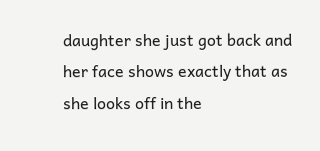daughter she just got back and her face shows exactly that as she looks off in the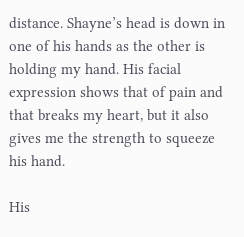distance. Shayne’s head is down in one of his hands as the other is holding my hand. His facial expression shows that of pain and that breaks my heart, but it also gives me the strength to squeeze his hand.

His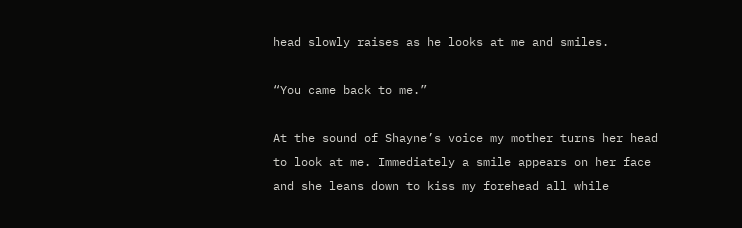head slowly raises as he looks at me and smiles.

“You came back to me.”

At the sound of Shayne’s voice my mother turns her head to look at me. Immediately a smile appears on her face and she leans down to kiss my forehead all while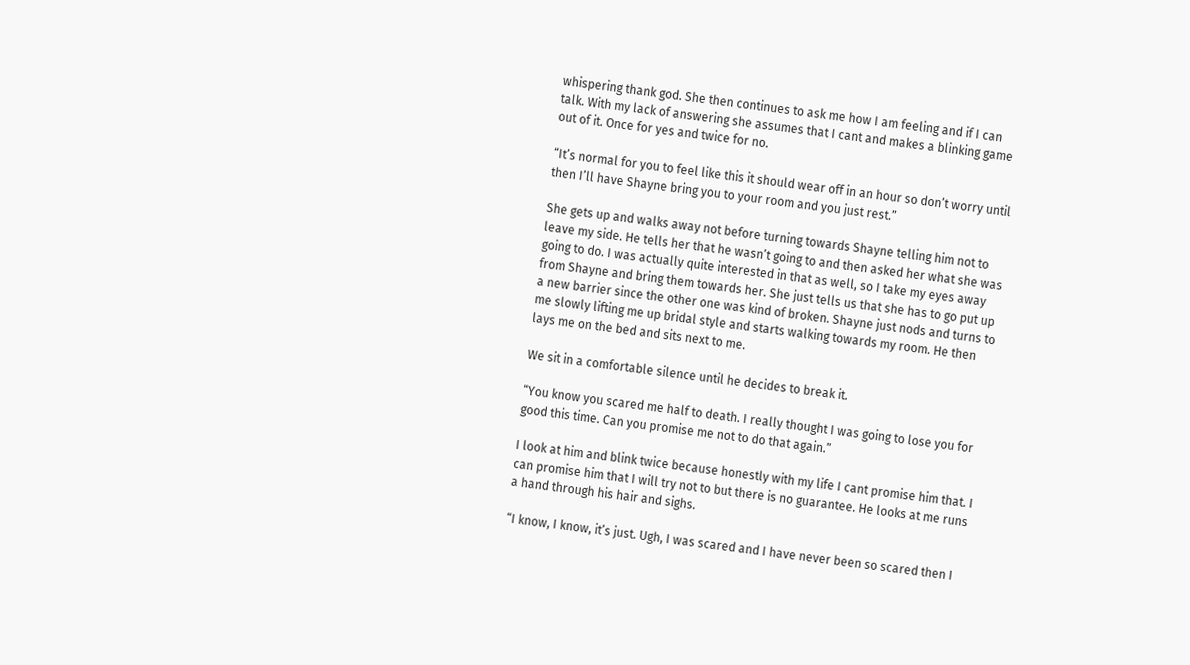whispering thank god. She then continues to ask me how I am feeling and if I can talk. With my lack of answering she assumes that I cant and makes a blinking game out of it. Once for yes and twice for no.

“It’s normal for you to feel like this it should wear off in an hour so don’t worry until then I’ll have Shayne bring you to your room and you just rest.”

She gets up and walks away not before turning towards Shayne telling him not to leave my side. He tells her that he wasn’t going to and then asked her what she was going to do. I was actually quite interested in that as well, so I take my eyes away from Shayne and bring them towards her. She just tells us that she has to go put up a new barrier since the other one was kind of broken. Shayne just nods and turns to me slowly lifting me up bridal style and starts walking towards my room. He then lays me on the bed and sits next to me.

We sit in a comfortable silence until he decides to break it.

“You know you scared me half to death. I really thought I was going to lose you for good this time. Can you promise me not to do that again.”

I look at him and blink twice because honestly with my life I cant promise him that. I can promise him that I will try not to but there is no guarantee. He looks at me runs a hand through his hair and sighs.

“I know, I know, it’s just. Ugh, I was scared and I have never been so scared then I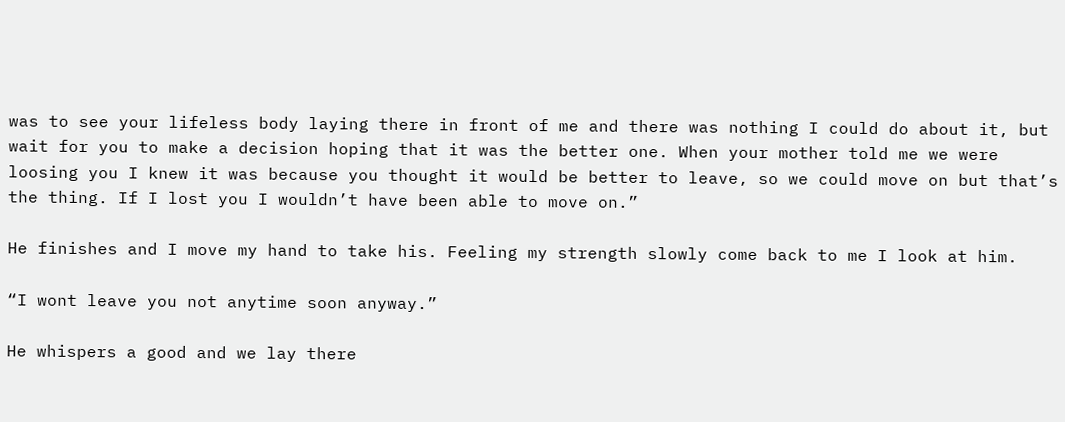was to see your lifeless body laying there in front of me and there was nothing I could do about it, but wait for you to make a decision hoping that it was the better one. When your mother told me we were loosing you I knew it was because you thought it would be better to leave, so we could move on but that’s the thing. If I lost you I wouldn’t have been able to move on.”

He finishes and I move my hand to take his. Feeling my strength slowly come back to me I look at him.

“I wont leave you not anytime soon anyway.”

He whispers a good and we lay there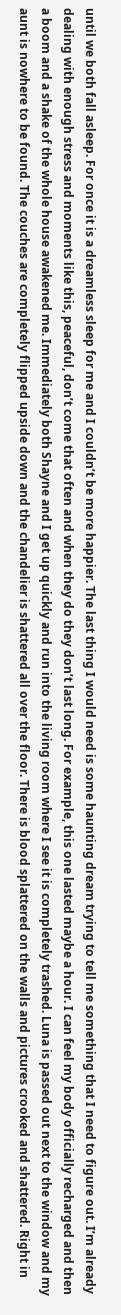until we both fall asleep. For once it is a dreamless sleep for me and I couldn’t be more happier. The last thing I would need is some haunting dream trying to tell me something that I need to figure out. I’m already dealing with enough stress and moments like this, peaceful, don’t come that often and when they do they don’t last long. For example, this one lasted maybe a hour. I can feel my body officially recharged and then a boom and a shake of the whole house awakened me. Immediately both Shayne and I get up quickly and run into the living room where I see it is completely trashed. Luna is passed out next to the window and my aunt is nowhere to be found. The couches are completely flipped upside down and the chandelier is shattered all over the floor. There is blood splattered on the walls and pictures crooked and shattered. Right in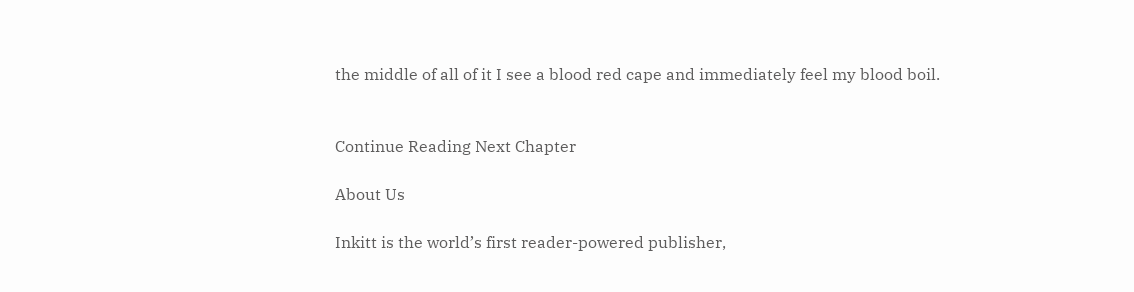the middle of all of it I see a blood red cape and immediately feel my blood boil.


Continue Reading Next Chapter

About Us

Inkitt is the world’s first reader-powered publisher,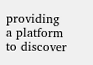providing a platform to discover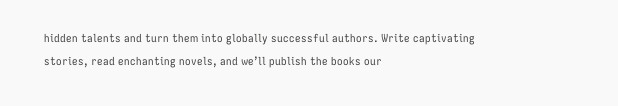hidden talents and turn them into globally successful authors. Write captivating stories, read enchanting novels, and we’ll publish the books our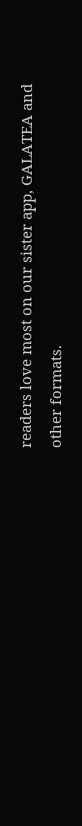readers love most on our sister app, GALATEA and other formats.